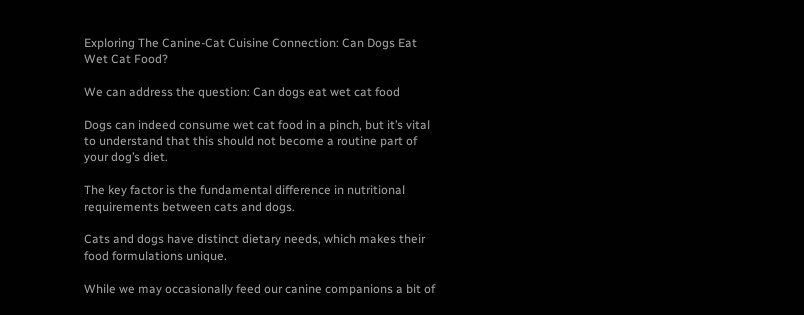Exploring The Canine-Cat Cuisine Connection: Can Dogs Eat Wet Cat Food?

We can address the question: Can dogs eat wet cat food

Dogs can indeed consume wet cat food in a pinch, but it’s vital to understand that this should not become a routine part of your dog’s diet.

The key factor is the fundamental difference in nutritional requirements between cats and dogs.

Cats and dogs have distinct dietary needs, which makes their food formulations unique.

While we may occasionally feed our canine companions a bit of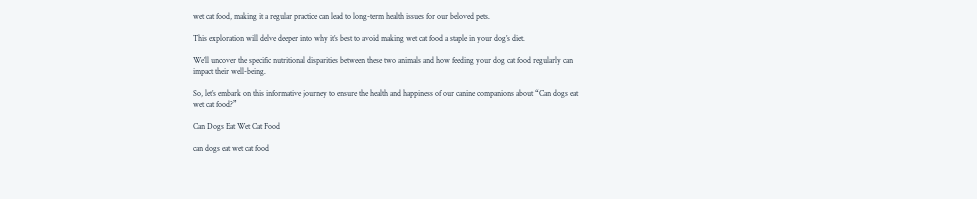wet cat food, making it a regular practice can lead to long-term health issues for our beloved pets.

This exploration will delve deeper into why it’s best to avoid making wet cat food a staple in your dog’s diet.

We’ll uncover the specific nutritional disparities between these two animals and how feeding your dog cat food regularly can impact their well-being.

So, let’s embark on this informative journey to ensure the health and happiness of our canine companions about “Can dogs eat wet cat food?”

Can Dogs Eat Wet Cat Food

can dogs eat wet cat food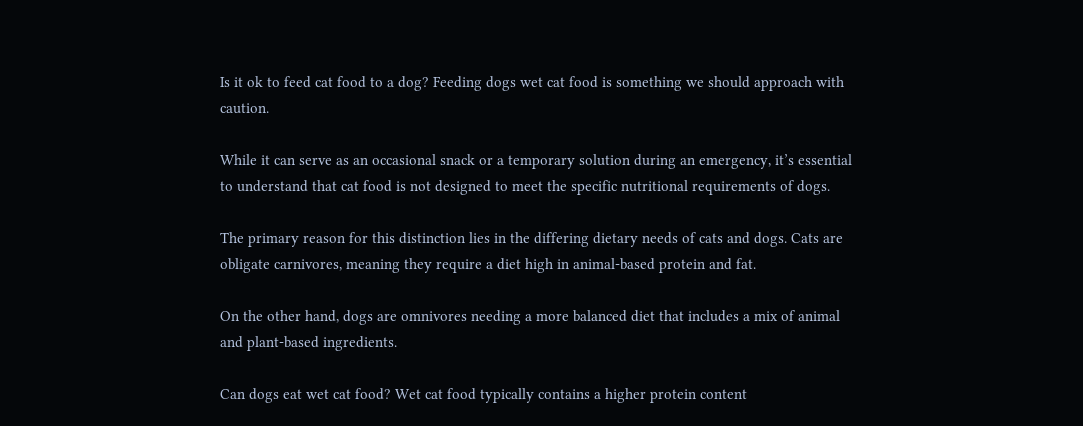Is it ok to feed cat food to a dog? Feeding dogs wet cat food is something we should approach with caution.

While it can serve as an occasional snack or a temporary solution during an emergency, it’s essential to understand that cat food is not designed to meet the specific nutritional requirements of dogs.

The primary reason for this distinction lies in the differing dietary needs of cats and dogs. Cats are obligate carnivores, meaning they require a diet high in animal-based protein and fat.

On the other hand, dogs are omnivores needing a more balanced diet that includes a mix of animal and plant-based ingredients.

Can dogs eat wet cat food? Wet cat food typically contains a higher protein content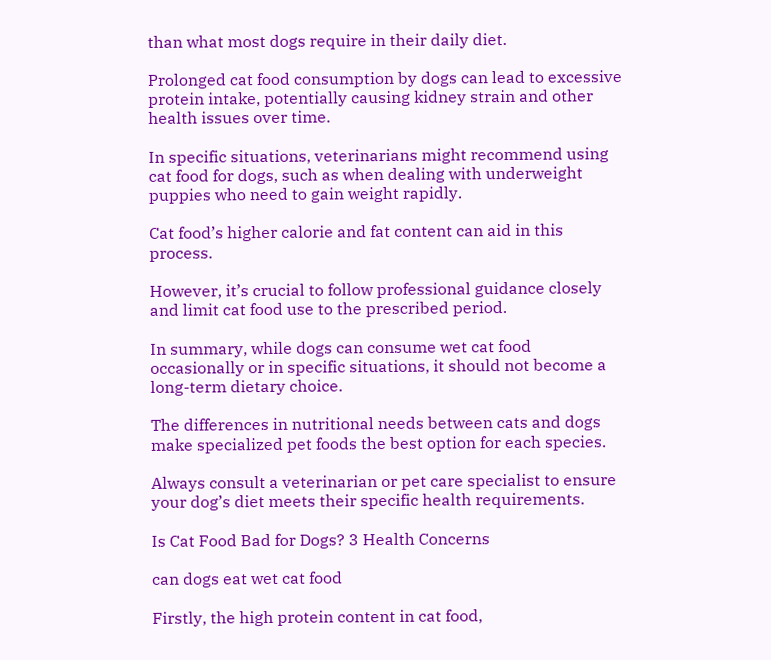than what most dogs require in their daily diet.

Prolonged cat food consumption by dogs can lead to excessive protein intake, potentially causing kidney strain and other health issues over time.

In specific situations, veterinarians might recommend using cat food for dogs, such as when dealing with underweight puppies who need to gain weight rapidly.

Cat food’s higher calorie and fat content can aid in this process.

However, it’s crucial to follow professional guidance closely and limit cat food use to the prescribed period.

In summary, while dogs can consume wet cat food occasionally or in specific situations, it should not become a long-term dietary choice.

The differences in nutritional needs between cats and dogs make specialized pet foods the best option for each species.

Always consult a veterinarian or pet care specialist to ensure your dog’s diet meets their specific health requirements.

Is Cat Food Bad for Dogs? 3 Health Concerns

can dogs eat wet cat food

Firstly, the high protein content in cat food,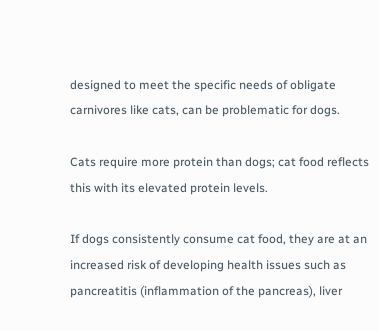designed to meet the specific needs of obligate carnivores like cats, can be problematic for dogs.

Cats require more protein than dogs; cat food reflects this with its elevated protein levels.

If dogs consistently consume cat food, they are at an increased risk of developing health issues such as pancreatitis (inflammation of the pancreas), liver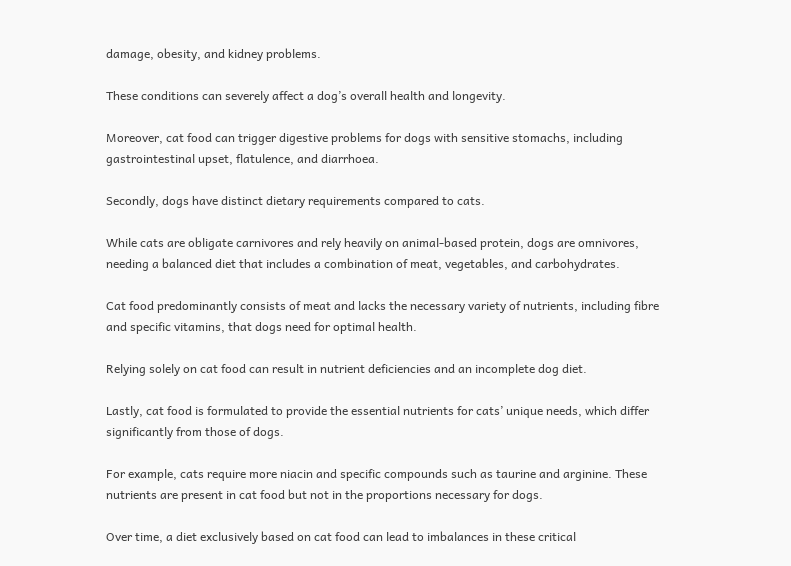damage, obesity, and kidney problems.

These conditions can severely affect a dog’s overall health and longevity.

Moreover, cat food can trigger digestive problems for dogs with sensitive stomachs, including gastrointestinal upset, flatulence, and diarrhoea.

Secondly, dogs have distinct dietary requirements compared to cats.

While cats are obligate carnivores and rely heavily on animal-based protein, dogs are omnivores, needing a balanced diet that includes a combination of meat, vegetables, and carbohydrates.

Cat food predominantly consists of meat and lacks the necessary variety of nutrients, including fibre and specific vitamins, that dogs need for optimal health.

Relying solely on cat food can result in nutrient deficiencies and an incomplete dog diet.

Lastly, cat food is formulated to provide the essential nutrients for cats’ unique needs, which differ significantly from those of dogs.

For example, cats require more niacin and specific compounds such as taurine and arginine. These nutrients are present in cat food but not in the proportions necessary for dogs.

Over time, a diet exclusively based on cat food can lead to imbalances in these critical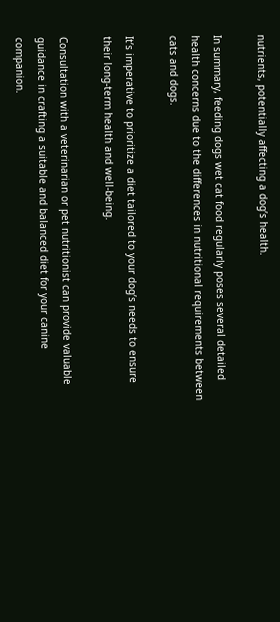nutrients, potentially affecting a dog’s health.

In summary, feeding dogs wet cat food regularly poses several detailed health concerns due to the differences in nutritional requirements between cats and dogs.

It’s imperative to prioritize a diet tailored to your dog’s needs to ensure their long-term health and well-being.

Consultation with a veterinarian or pet nutritionist can provide valuable guidance in crafting a suitable and balanced diet for your canine companion.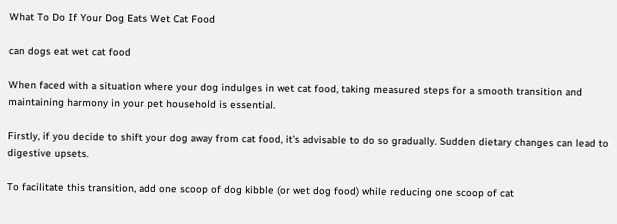What To Do If Your Dog Eats Wet Cat Food

can dogs eat wet cat food

When faced with a situation where your dog indulges in wet cat food, taking measured steps for a smooth transition and maintaining harmony in your pet household is essential.

Firstly, if you decide to shift your dog away from cat food, it’s advisable to do so gradually. Sudden dietary changes can lead to digestive upsets.

To facilitate this transition, add one scoop of dog kibble (or wet dog food) while reducing one scoop of cat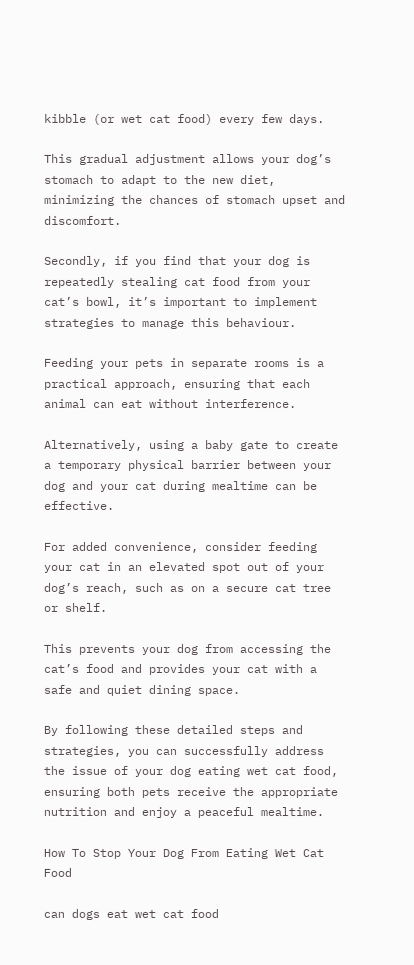kibble (or wet cat food) every few days.

This gradual adjustment allows your dog’s stomach to adapt to the new diet, minimizing the chances of stomach upset and discomfort.

Secondly, if you find that your dog is repeatedly stealing cat food from your cat’s bowl, it’s important to implement strategies to manage this behaviour.

Feeding your pets in separate rooms is a practical approach, ensuring that each animal can eat without interference.

Alternatively, using a baby gate to create a temporary physical barrier between your dog and your cat during mealtime can be effective.

For added convenience, consider feeding your cat in an elevated spot out of your dog’s reach, such as on a secure cat tree or shelf.

This prevents your dog from accessing the cat’s food and provides your cat with a safe and quiet dining space.

By following these detailed steps and strategies, you can successfully address the issue of your dog eating wet cat food, ensuring both pets receive the appropriate nutrition and enjoy a peaceful mealtime.

How To Stop Your Dog From Eating Wet Cat Food

can dogs eat wet cat food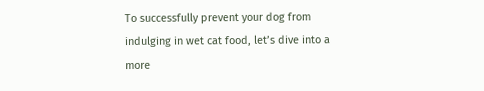To successfully prevent your dog from indulging in wet cat food, let’s dive into a more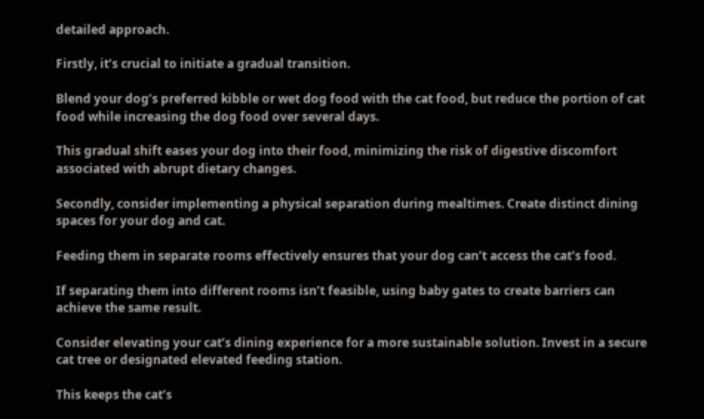detailed approach.

Firstly, it’s crucial to initiate a gradual transition.

Blend your dog’s preferred kibble or wet dog food with the cat food, but reduce the portion of cat food while increasing the dog food over several days.

This gradual shift eases your dog into their food, minimizing the risk of digestive discomfort associated with abrupt dietary changes.

Secondly, consider implementing a physical separation during mealtimes. Create distinct dining spaces for your dog and cat.

Feeding them in separate rooms effectively ensures that your dog can’t access the cat’s food.

If separating them into different rooms isn’t feasible, using baby gates to create barriers can achieve the same result.

Consider elevating your cat’s dining experience for a more sustainable solution. Invest in a secure cat tree or designated elevated feeding station.

This keeps the cat’s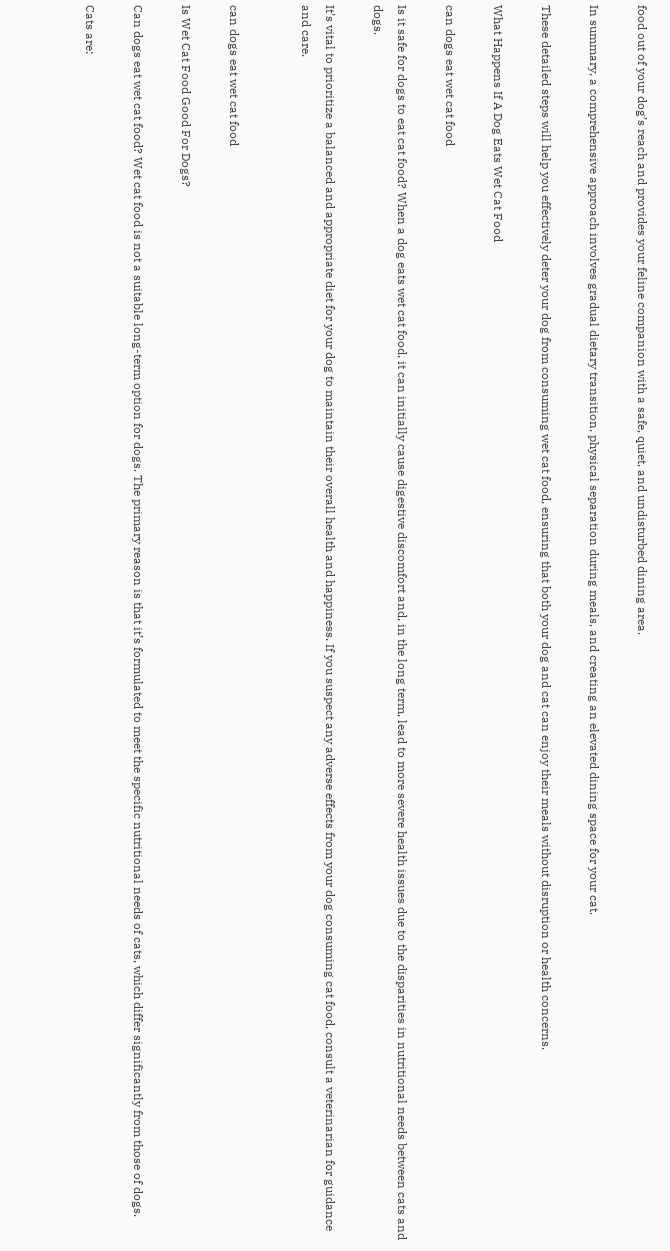food out of your dog’s reach and provides your feline companion with a safe, quiet, and undisturbed dining area.

In summary, a comprehensive approach involves gradual dietary transition, physical separation during meals, and creating an elevated dining space for your cat.

These detailed steps will help you effectively deter your dog from consuming wet cat food, ensuring that both your dog and cat can enjoy their meals without disruption or health concerns.

What Happens If A Dog Eats Wet Cat Food

can dogs eat wet cat food

Is it safe for dogs to eat cat food? When a dog eats wet cat food, it can initially cause digestive discomfort and, in the long term, lead to more severe health issues due to the disparities in nutritional needs between cats and dogs.

It’s vital to prioritize a balanced and appropriate diet for your dog to maintain their overall health and happiness. If you suspect any adverse effects from your dog consuming cat food, consult a veterinarian for guidance and care.


can dogs eat wet cat food

Is Wet Cat Food Good For Dogs?

Can dogs eat wet cat food? Wet cat food is not a suitable long-term option for dogs. The primary reason is that it’s formulated to meet the specific nutritional needs of cats, which differ significantly from those of dogs.

Cats are: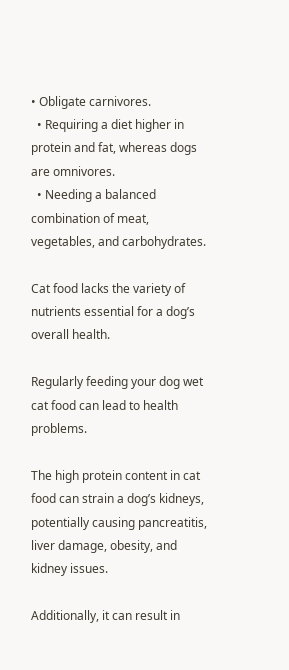• Obligate carnivores.
  • Requiring a diet higher in protein and fat, whereas dogs are omnivores.
  • Needing a balanced combination of meat, vegetables, and carbohydrates.

Cat food lacks the variety of nutrients essential for a dog’s overall health.

Regularly feeding your dog wet cat food can lead to health problems.

The high protein content in cat food can strain a dog’s kidneys, potentially causing pancreatitis, liver damage, obesity, and kidney issues.

Additionally, it can result in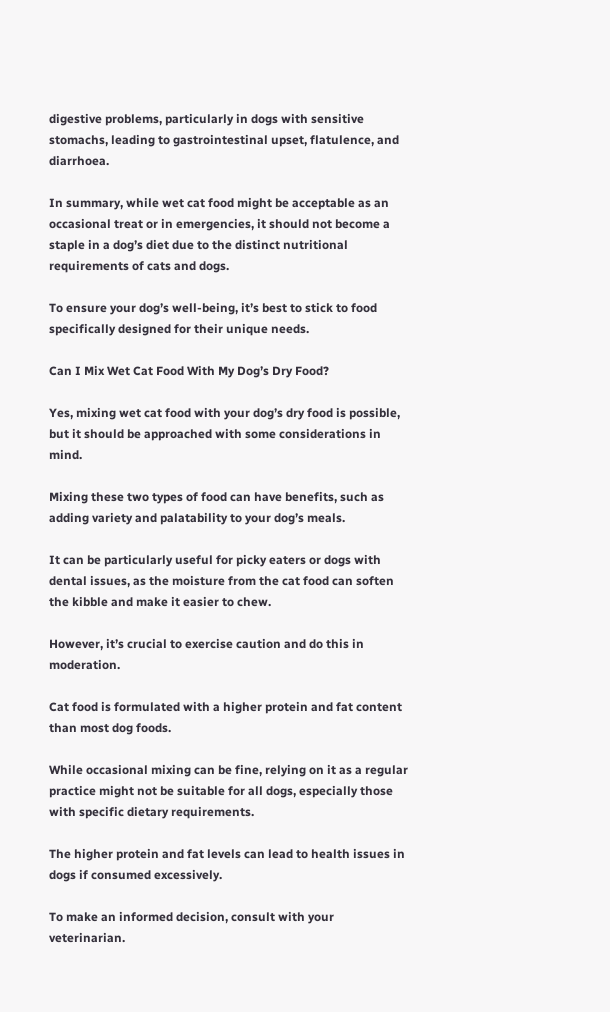digestive problems, particularly in dogs with sensitive stomachs, leading to gastrointestinal upset, flatulence, and diarrhoea.

In summary, while wet cat food might be acceptable as an occasional treat or in emergencies, it should not become a staple in a dog’s diet due to the distinct nutritional requirements of cats and dogs.

To ensure your dog’s well-being, it’s best to stick to food specifically designed for their unique needs.

Can I Mix Wet Cat Food With My Dog’s Dry Food?

Yes, mixing wet cat food with your dog’s dry food is possible, but it should be approached with some considerations in mind.

Mixing these two types of food can have benefits, such as adding variety and palatability to your dog’s meals.

It can be particularly useful for picky eaters or dogs with dental issues, as the moisture from the cat food can soften the kibble and make it easier to chew.

However, it’s crucial to exercise caution and do this in moderation.

Cat food is formulated with a higher protein and fat content than most dog foods.

While occasional mixing can be fine, relying on it as a regular practice might not be suitable for all dogs, especially those with specific dietary requirements.

The higher protein and fat levels can lead to health issues in dogs if consumed excessively.

To make an informed decision, consult with your veterinarian.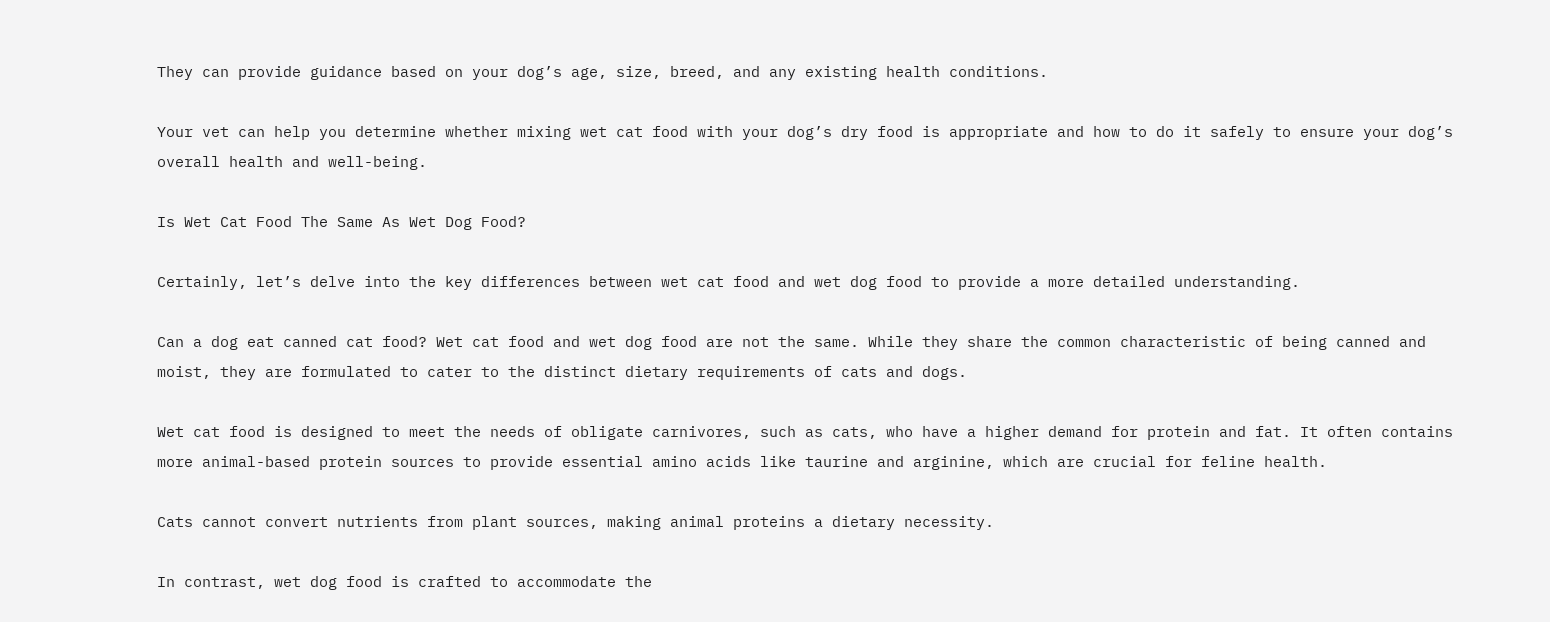They can provide guidance based on your dog’s age, size, breed, and any existing health conditions.

Your vet can help you determine whether mixing wet cat food with your dog’s dry food is appropriate and how to do it safely to ensure your dog’s overall health and well-being.

Is Wet Cat Food The Same As Wet Dog Food?

Certainly, let’s delve into the key differences between wet cat food and wet dog food to provide a more detailed understanding.

Can a dog eat canned cat food? Wet cat food and wet dog food are not the same. While they share the common characteristic of being canned and moist, they are formulated to cater to the distinct dietary requirements of cats and dogs.

Wet cat food is designed to meet the needs of obligate carnivores, such as cats, who have a higher demand for protein and fat. It often contains more animal-based protein sources to provide essential amino acids like taurine and arginine, which are crucial for feline health.

Cats cannot convert nutrients from plant sources, making animal proteins a dietary necessity.

In contrast, wet dog food is crafted to accommodate the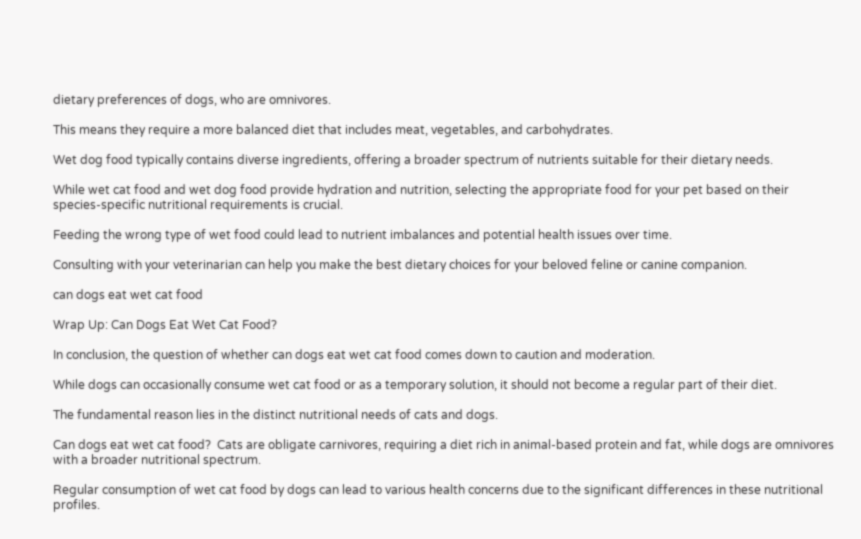dietary preferences of dogs, who are omnivores.

This means they require a more balanced diet that includes meat, vegetables, and carbohydrates.

Wet dog food typically contains diverse ingredients, offering a broader spectrum of nutrients suitable for their dietary needs.

While wet cat food and wet dog food provide hydration and nutrition, selecting the appropriate food for your pet based on their species-specific nutritional requirements is crucial.

Feeding the wrong type of wet food could lead to nutrient imbalances and potential health issues over time.

Consulting with your veterinarian can help you make the best dietary choices for your beloved feline or canine companion.

can dogs eat wet cat food

Wrap Up: Can Dogs Eat Wet Cat Food?

In conclusion, the question of whether can dogs eat wet cat food comes down to caution and moderation.

While dogs can occasionally consume wet cat food or as a temporary solution, it should not become a regular part of their diet.

The fundamental reason lies in the distinct nutritional needs of cats and dogs.

Can dogs eat wet cat food?  Cats are obligate carnivores, requiring a diet rich in animal-based protein and fat, while dogs are omnivores with a broader nutritional spectrum.

Regular consumption of wet cat food by dogs can lead to various health concerns due to the significant differences in these nutritional profiles.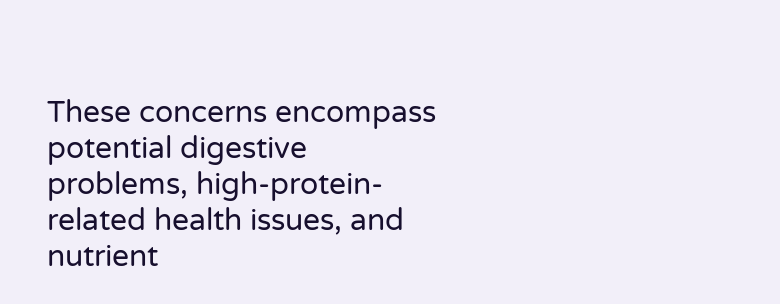These concerns encompass potential digestive problems, high-protein-related health issues, and nutrient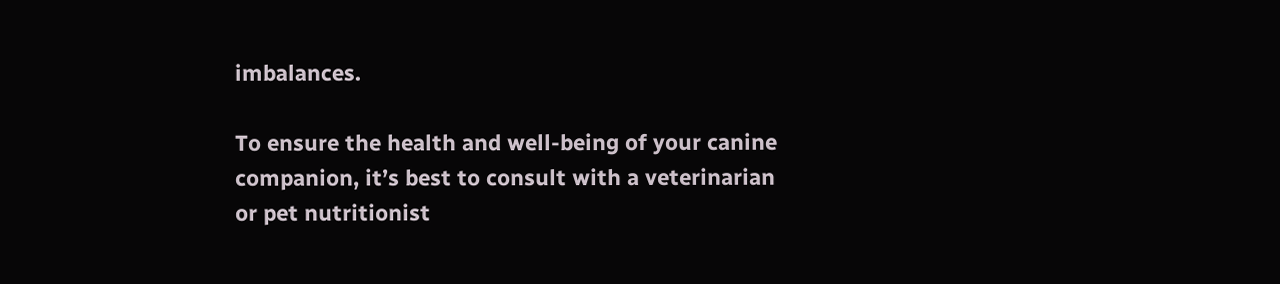imbalances.

To ensure the health and well-being of your canine companion, it’s best to consult with a veterinarian or pet nutritionist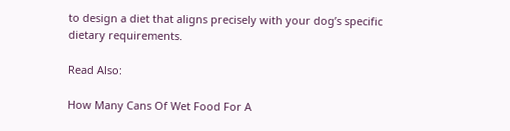to design a diet that aligns precisely with your dog’s specific dietary requirements.

Read Also:

How Many Cans Of Wet Food For A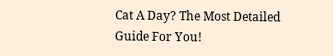Cat A Day? The Most Detailed Guide For You!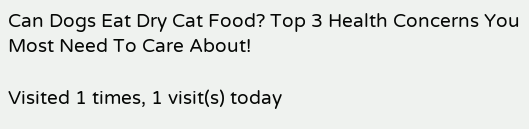Can Dogs Eat Dry Cat Food? Top 3 Health Concerns You Most Need To Care About!

Visited 1 times, 1 visit(s) today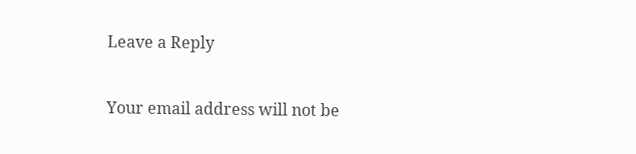Leave a Reply

Your email address will not be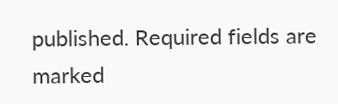published. Required fields are marked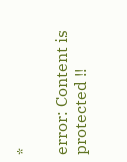*

error: Content is protected !!